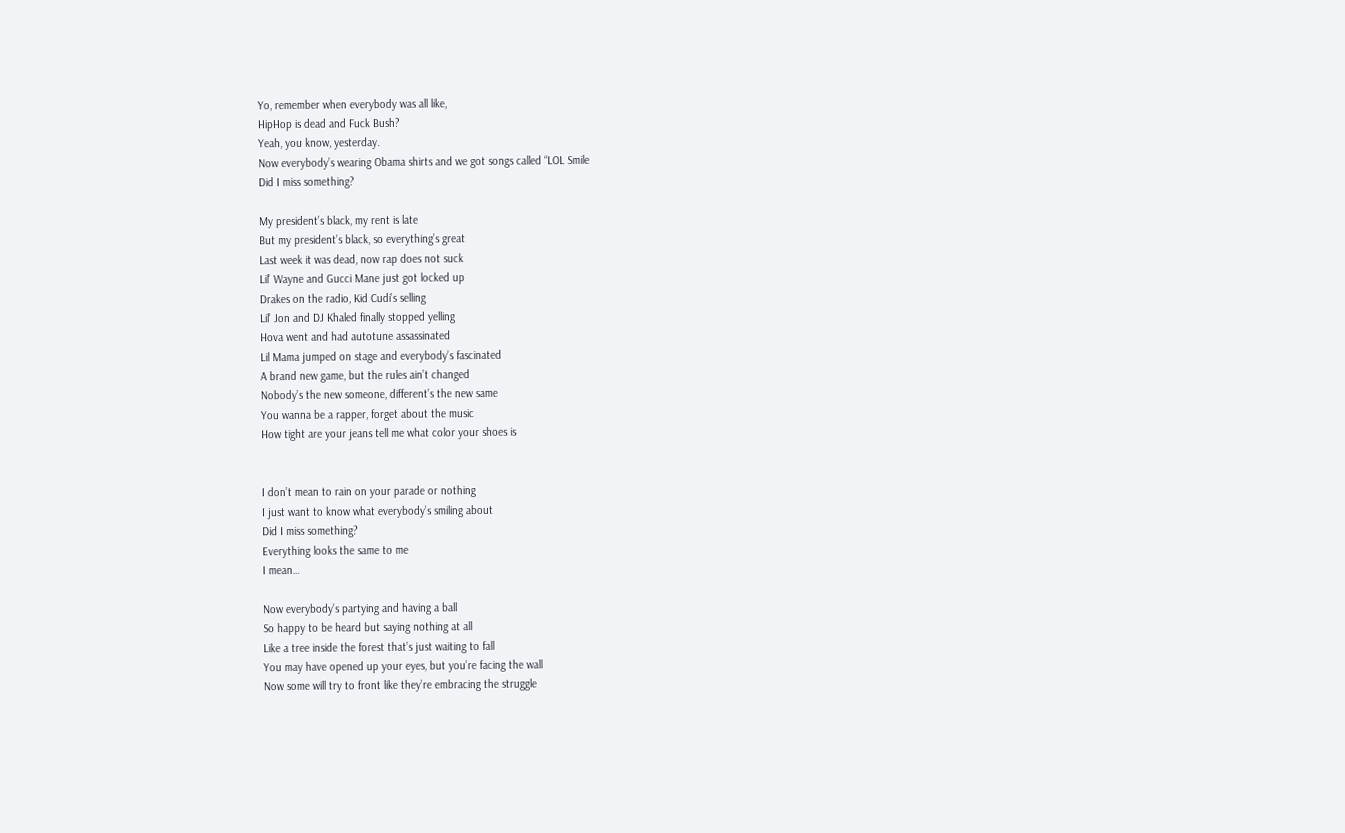Yo, remember when everybody was all like,
HipHop is dead and Fuck Bush?
Yeah, you know, yesterday.
Now everybody’s wearing Obama shirts and we got songs called “LOL Smile
Did I miss something?

My president’s black, my rent is late
But my president’s black, so everything’s great
Last week it was dead, now rap does not suck
Lil’ Wayne and Gucci Mane just got locked up
Drakes on the radio, Kid Cudi’s selling
Lil’ Jon and DJ Khaled finally stopped yelling
Hova went and had autotune assassinated
Lil Mama jumped on stage and everybody’s fascinated
A brand new game, but the rules ain’t changed
Nobody’s the new someone, different’s the new same
You wanna be a rapper, forget about the music
How tight are your jeans tell me what color your shoes is


I don’t mean to rain on your parade or nothing
I just want to know what everybody’s smiling about
Did I miss something?
Everything looks the same to me
I mean…

Now everybody’s partying and having a ball
So happy to be heard but saying nothing at all
Like a tree inside the forest that’s just waiting to fall
You may have opened up your eyes, but you’re facing the wall
Now some will try to front like they’re embracing the struggle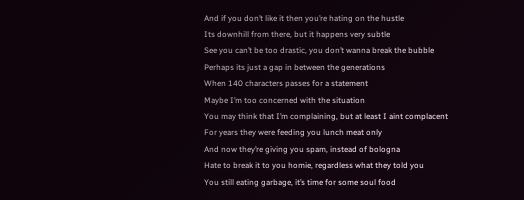And if you don’t like it then you’re hating on the hustle
Its downhill from there, but it happens very subtle
See you can’t be too drastic, you don’t wanna break the bubble
Perhaps its just a gap in between the generations
When 140 characters passes for a statement
Maybe I’m too concerned with the situation
You may think that I’m complaining, but at least I aint complacent
For years they were feeding you lunch meat only
And now they’re giving you spam, instead of bologna
Hate to break it to you homie, regardless what they told you
You still eating garbage, it’s time for some soul food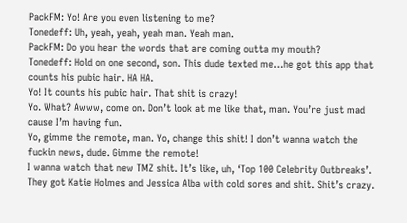PackFM: Yo! Are you even listening to me?
Tonedeff: Uh, yeah, yeah, yeah man. Yeah man.
PackFM: Do you hear the words that are coming outta my mouth?
Tonedeff: Hold on one second, son. This dude texted me…he got this app that counts his pubic hair. HA HA.
Yo! It counts his pubic hair. That shit is crazy!
Yo. What? Awww, come on. Don’t look at me like that, man. You’re just mad cause I’m having fun.
Yo, gimme the remote, man. Yo, change this shit! I don’t wanna watch the fuckin news, dude. Gimme the remote!
I wanna watch that new TMZ shit. It’s like, uh, ‘Top 100 Celebrity Outbreaks’.
They got Katie Holmes and Jessica Alba with cold sores and shit. Shit’s crazy.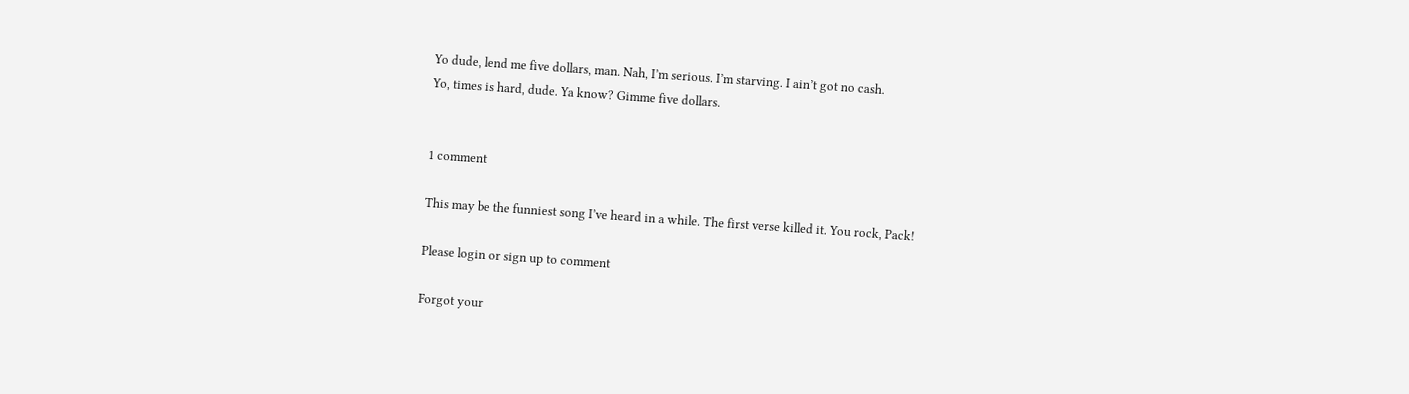Yo dude, lend me five dollars, man. Nah, I’m serious. I’m starving. I ain’t got no cash.
Yo, times is hard, dude. Ya know? Gimme five dollars.


1 comment

This may be the funniest song I’ve heard in a while. The first verse killed it. You rock, Pack!

Please login or sign up to comment

Forgot your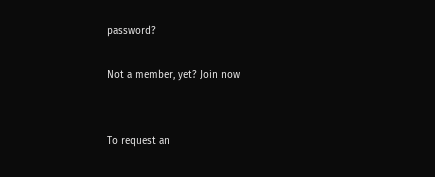password?

Not a member, yet? Join now


To request an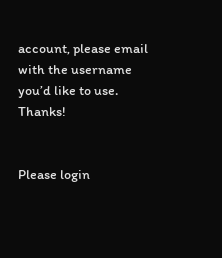account, please email with the username you’d like to use. Thanks!


Please login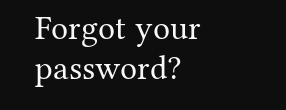Forgot your password?